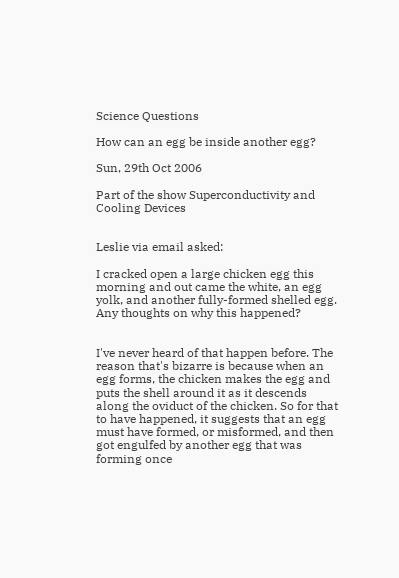Science Questions

How can an egg be inside another egg?

Sun, 29th Oct 2006

Part of the show Superconductivity and Cooling Devices


Leslie via email asked:

I cracked open a large chicken egg this morning and out came the white, an egg yolk, and another fully-formed shelled egg. Any thoughts on why this happened?


I've never heard of that happen before. The reason that's bizarre is because when an egg forms, the chicken makes the egg and puts the shell around it as it descends along the oviduct of the chicken. So for that to have happened, it suggests that an egg must have formed, or misformed, and then got engulfed by another egg that was forming once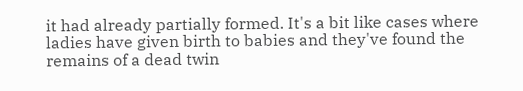it had already partially formed. It's a bit like cases where ladies have given birth to babies and they've found the remains of a dead twin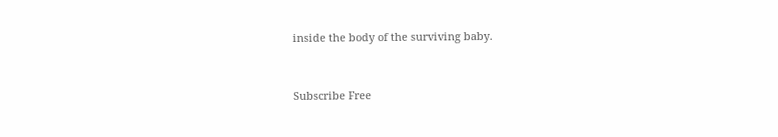inside the body of the surviving baby.


Subscribe Free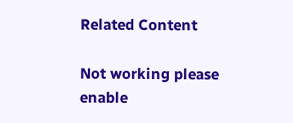Related Content

Not working please enable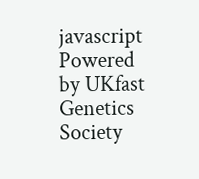javascript
Powered by UKfast
Genetics Society